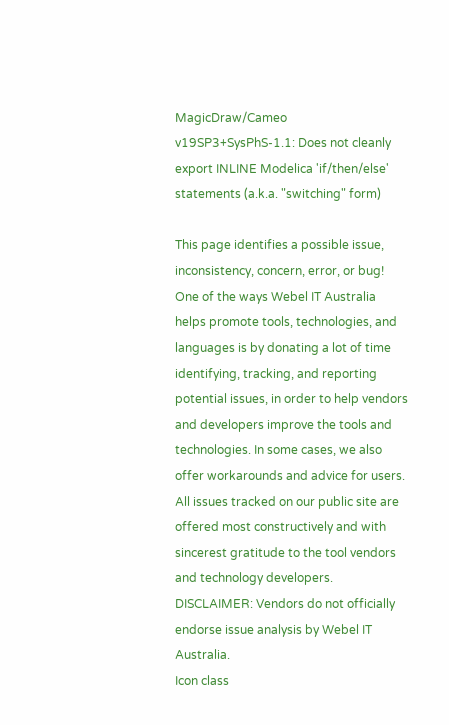MagicDraw/Cameo v19SP3+SysPhS-1.1: Does not cleanly export INLINE Modelica 'if/then/else' statements (a.k.a. "switching" form)

This page identifies a possible issue, inconsistency, concern, error, or bug!
One of the ways Webel IT Australia helps promote tools, technologies, and languages is by donating a lot of time identifying, tracking, and reporting potential issues, in order to help vendors and developers improve the tools and technologies. In some cases, we also offer workarounds and advice for users. All issues tracked on our public site are offered most constructively and with sincerest gratitude to the tool vendors and technology developers.
DISCLAIMER: Vendors do not officially endorse issue analysis by Webel IT Australia.
Icon class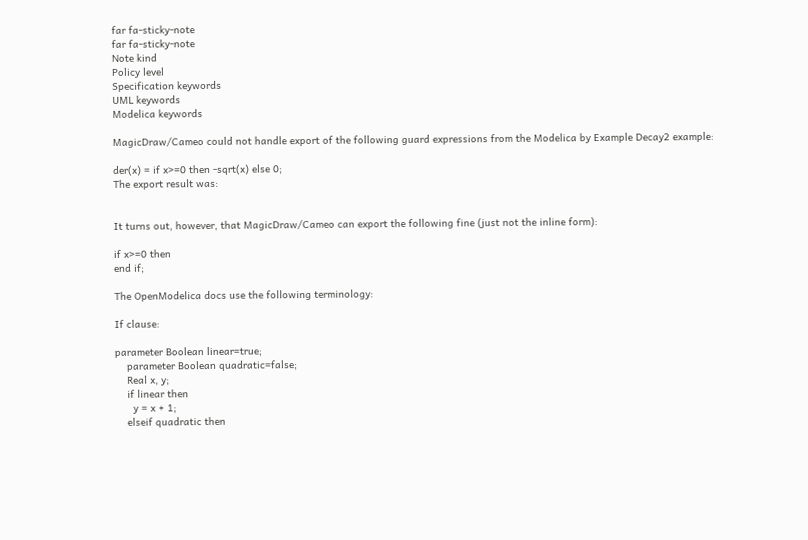far fa-sticky-note
far fa-sticky-note
Note kind
Policy level
Specification keywords
UML keywords
Modelica keywords

MagicDraw/Cameo could not handle export of the following guard expressions from the Modelica by Example Decay2 example:

der(x) = if x>=0 then -sqrt(x) else 0;
The export result was:


It turns out, however, that MagicDraw/Cameo can export the following fine (just not the inline form):

if x>=0 then
end if;

The OpenModelica docs use the following terminology:

If clause:

parameter Boolean linear=true;
    parameter Boolean quadratic=false;
    Real x, y;
    if linear then
      y = x + 1;
    elseif quadratic then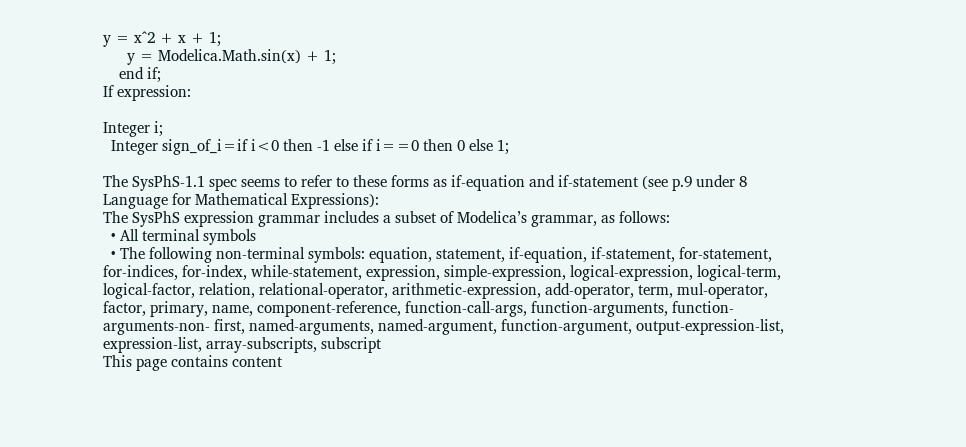y = x^2 + x + 1;
      y = Modelica.Math.sin(x) + 1;
    end if;
If expression:

Integer i;
  Integer sign_of_i=if i<0 then -1 else if i==0 then 0 else 1;

The SysPhS-1.1 spec seems to refer to these forms as if-equation and if-statement (see p.9 under 8 Language for Mathematical Expressions):
The SysPhS expression grammar includes a subset of Modelica’s grammar, as follows:
  • All terminal symbols
  • The following non-terminal symbols: equation, statement, if-equation, if-statement, for-statement, for-indices, for-index, while-statement, expression, simple-expression, logical-expression, logical-term, logical-factor, relation, relational-operator, arithmetic-expression, add-operator, term, mul-operator, factor, primary, name, component-reference, function-call-args, function-arguments, function-arguments-non- first, named-arguments, named-argument, function-argument, output-expression-list, expression-list, array-subscripts, subscript
This page contains content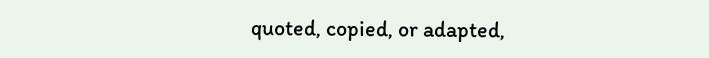quoted, copied, or adapted,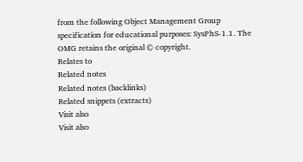from the following Object Management Group specification for educational purposes: SysPhS-1.1. The OMG retains the original © copyright.
Relates to
Related notes
Related notes (backlinks)
Related snippets (extracts)
Visit also
Visit also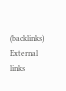(backlinks)
External links